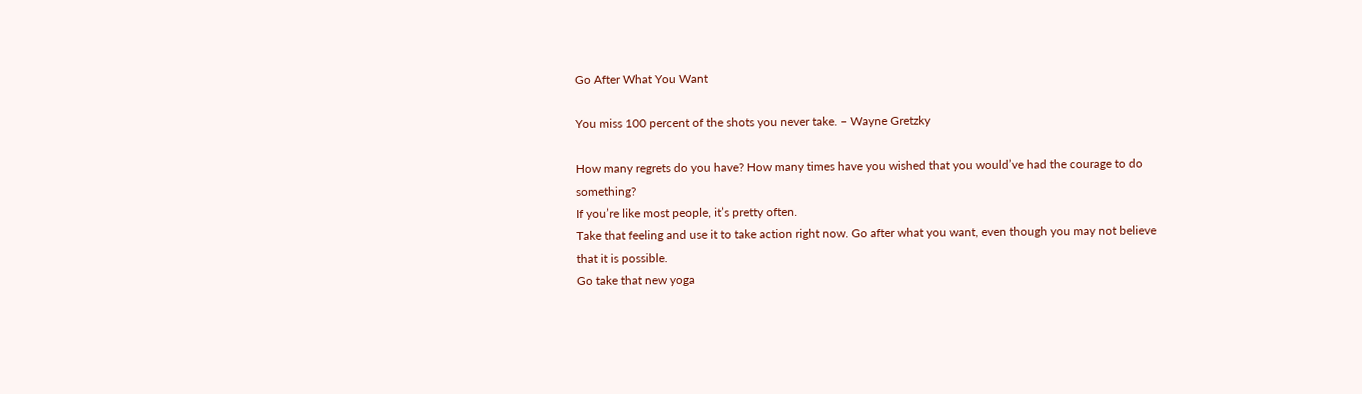Go After What You Want

You miss 100 percent of the shots you never take. – Wayne Gretzky

How many regrets do you have? How many times have you wished that you would’ve had the courage to do something?
If you’re like most people, it’s pretty often.
Take that feeling and use it to take action right now. Go after what you want, even though you may not believe that it is possible.
Go take that new yoga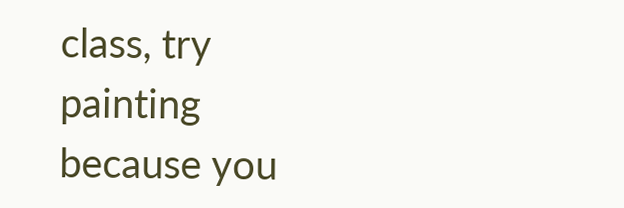class, try painting because you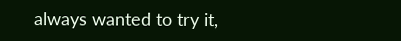always wanted to try it,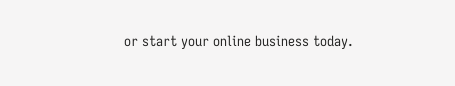or start your online business today.